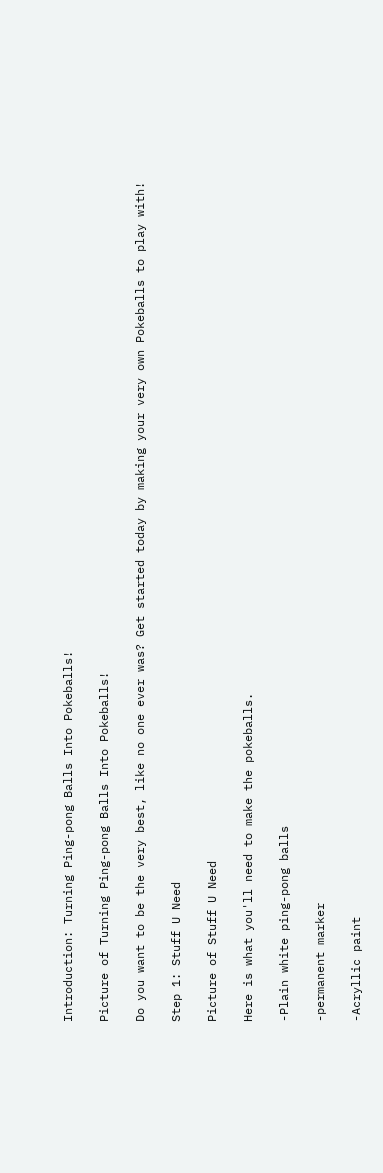Introduction: Turning Ping-pong Balls Into Pokeballs!

Picture of Turning Ping-pong Balls Into Pokeballs!

Do you want to be the very best, like no one ever was? Get started today by making your very own Pokeballs to play with!

Step 1: Stuff U Need

Picture of Stuff U Need

Here is what you'll need to make the pokeballs.

-Plain white ping-pong balls

-permanent marker

-Acryllic paint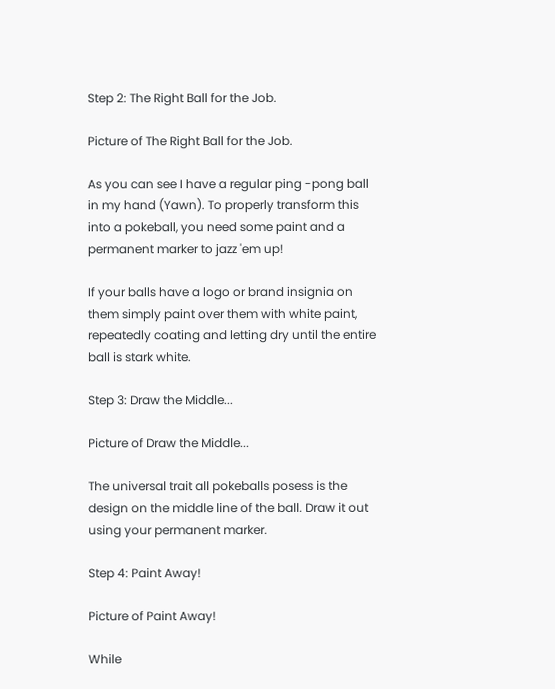Step 2: The Right Ball for the Job.

Picture of The Right Ball for the Job.

As you can see I have a regular ping -pong ball in my hand (Yawn). To properly transform this into a pokeball, you need some paint and a permanent marker to jazz 'em up!

If your balls have a logo or brand insignia on them simply paint over them with white paint, repeatedly coating and letting dry until the entire ball is stark white.

Step 3: Draw the Middle...

Picture of Draw the Middle...

The universal trait all pokeballs posess is the design on the middle line of the ball. Draw it out using your permanent marker.

Step 4: Paint Away!

Picture of Paint Away!

While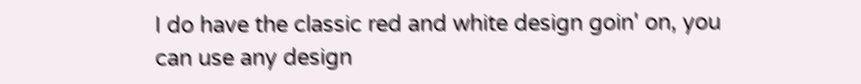I do have the classic red and white design goin' on, you can use any design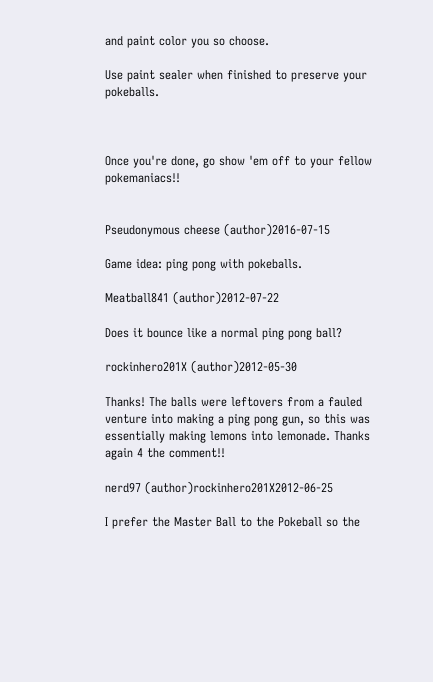and paint color you so choose.

Use paint sealer when finished to preserve your pokeballs.



Once you're done, go show 'em off to your fellow pokemaniacs!!


Pseudonymous cheese (author)2016-07-15

Game idea: ping pong with pokeballs.

Meatball841 (author)2012-07-22

Does it bounce like a normal ping pong ball?

rockinhero201X (author)2012-05-30

Thanks! The balls were leftovers from a fauled venture into making a ping pong gun, so this was essentially making lemons into lemonade. Thanks again 4 the comment!!

nerd97 (author)rockinhero201X2012-06-25

I prefer the Master Ball to the Pokeball so the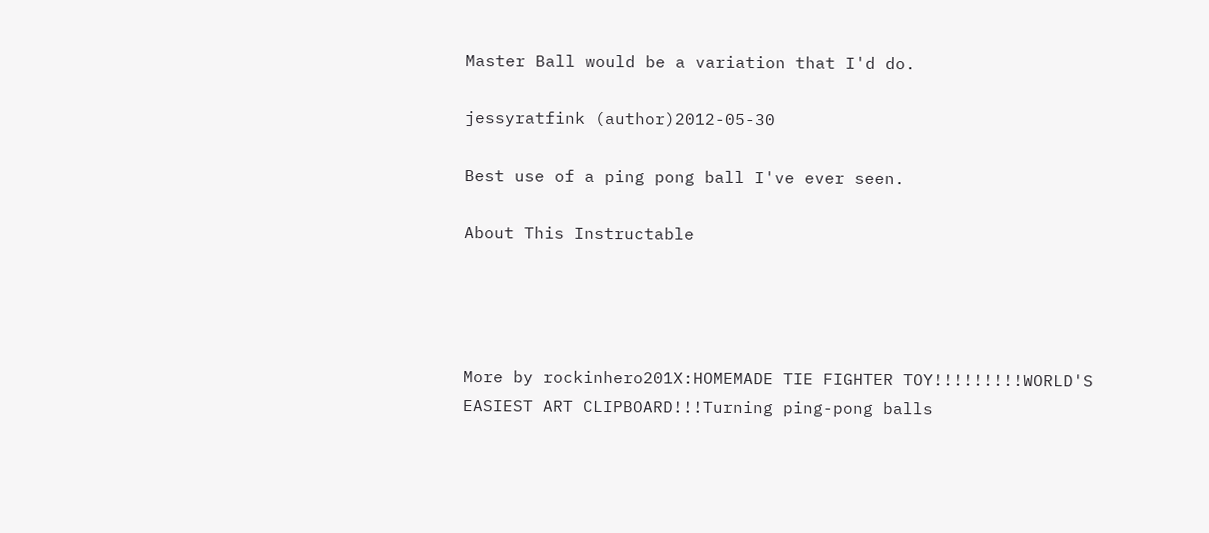Master Ball would be a variation that I'd do.

jessyratfink (author)2012-05-30

Best use of a ping pong ball I've ever seen.

About This Instructable




More by rockinhero201X:HOMEMADE TIE FIGHTER TOY!!!!!!!!!WORLD'S EASIEST ART CLIPBOARD!!!Turning ping-pong balls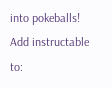into pokeballs!
Add instructable to: